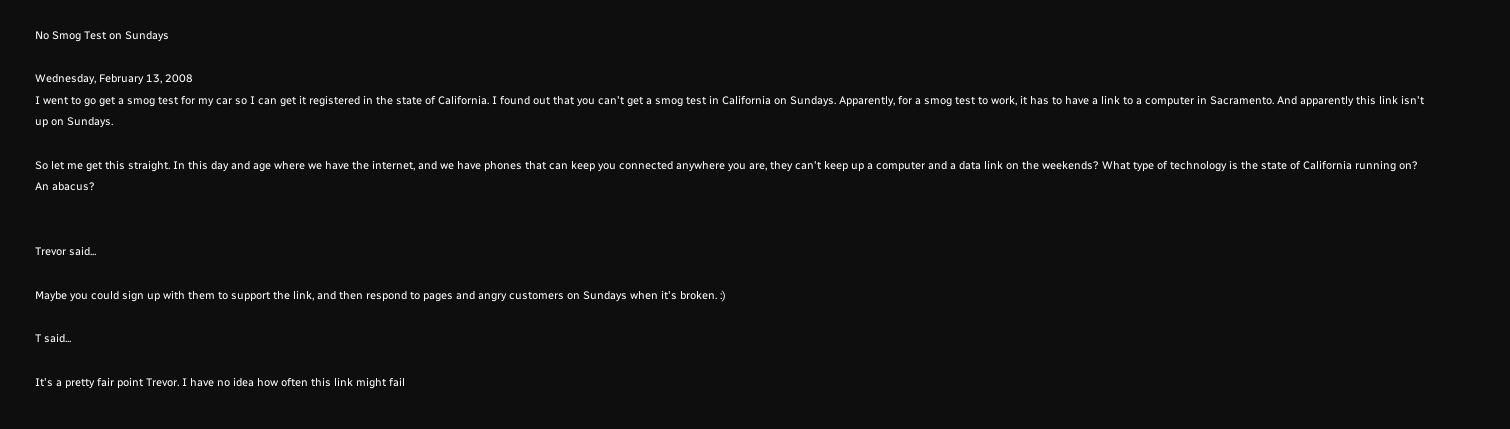No Smog Test on Sundays

Wednesday, February 13, 2008
I went to go get a smog test for my car so I can get it registered in the state of California. I found out that you can't get a smog test in California on Sundays. Apparently, for a smog test to work, it has to have a link to a computer in Sacramento. And apparently this link isn't up on Sundays.

So let me get this straight. In this day and age where we have the internet, and we have phones that can keep you connected anywhere you are, they can't keep up a computer and a data link on the weekends? What type of technology is the state of California running on? An abacus?


Trevor said...

Maybe you could sign up with them to support the link, and then respond to pages and angry customers on Sundays when it's broken. :)

T said...

It's a pretty fair point Trevor. I have no idea how often this link might fail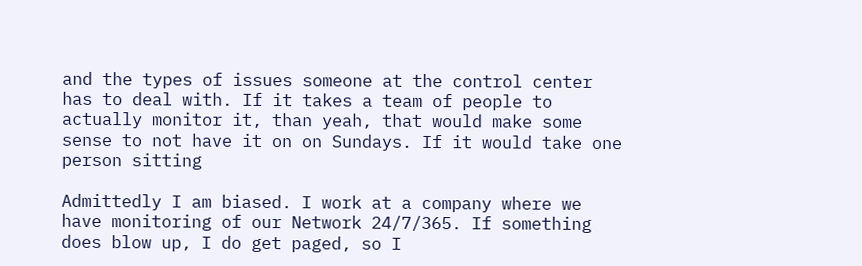and the types of issues someone at the control center has to deal with. If it takes a team of people to actually monitor it, than yeah, that would make some sense to not have it on on Sundays. If it would take one person sitting

Admittedly I am biased. I work at a company where we have monitoring of our Network 24/7/365. If something does blow up, I do get paged, so I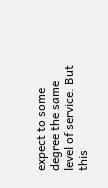expect to some degree the same level of service. But this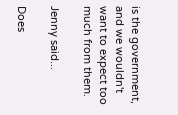is the government, and we wouldn't want to expect too much from them.

Jenny said...

Does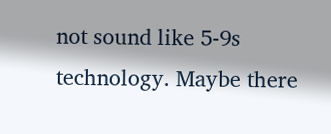not sound like 5-9s technology. Maybe there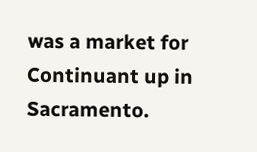was a market for Continuant up in Sacramento.